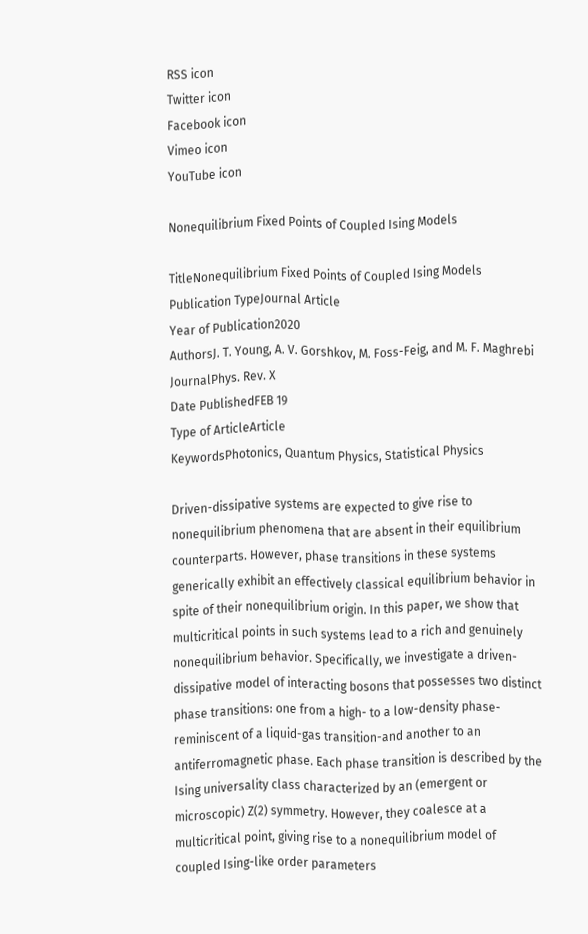RSS icon
Twitter icon
Facebook icon
Vimeo icon
YouTube icon

Nonequilibrium Fixed Points of Coupled Ising Models

TitleNonequilibrium Fixed Points of Coupled Ising Models
Publication TypeJournal Article
Year of Publication2020
AuthorsJ. T. Young, A. V. Gorshkov, M. Foss-Feig, and M. F. Maghrebi
JournalPhys. Rev. X
Date PublishedFEB 19
Type of ArticleArticle
KeywordsPhotonics, Quantum Physics, Statistical Physics

Driven-dissipative systems are expected to give rise to nonequilibrium phenomena that are absent in their equilibrium counterparts. However, phase transitions in these systems generically exhibit an effectively classical equilibrium behavior in spite of their nonequilibrium origin. In this paper, we show that multicritical points in such systems lead to a rich and genuinely nonequilibrium behavior. Specifically, we investigate a driven-dissipative model of interacting bosons that possesses two distinct phase transitions: one from a high- to a low-density phase-reminiscent of a liquid-gas transition-and another to an antiferromagnetic phase. Each phase transition is described by the Ising universality class characterized by an (emergent or microscopic) Z(2) symmetry. However, they coalesce at a multicritical point, giving rise to a nonequilibrium model of coupled Ising-like order parameters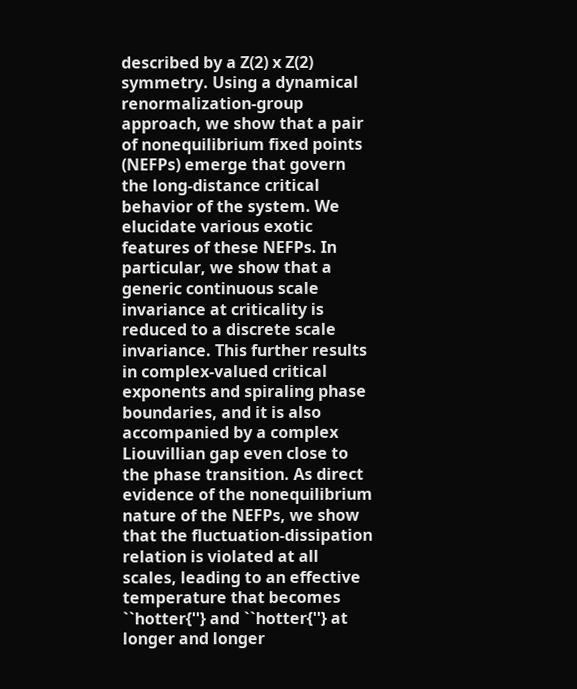described by a Z(2) x Z(2) symmetry. Using a dynamical renormalization-group approach, we show that a pair of nonequilibrium fixed points (NEFPs) emerge that govern the long-distance critical behavior of the system. We elucidate various exotic features of these NEFPs. In particular, we show that a generic continuous scale invariance at criticality is reduced to a discrete scale invariance. This further results in complex-valued critical exponents and spiraling phase boundaries, and it is also accompanied by a complex Liouvillian gap even close to the phase transition. As direct evidence of the nonequilibrium nature of the NEFPs, we show that the fluctuation-dissipation relation is violated at all scales, leading to an effective temperature that becomes ``hotter{''} and ``hotter{''} at longer and longer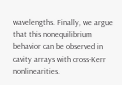wavelengths. Finally, we argue that this nonequilibrium behavior can be observed in cavity arrays with cross-Kerr nonlinearities.